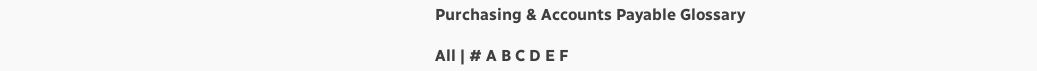Purchasing & Accounts Payable Glossary

All | # A B C D E F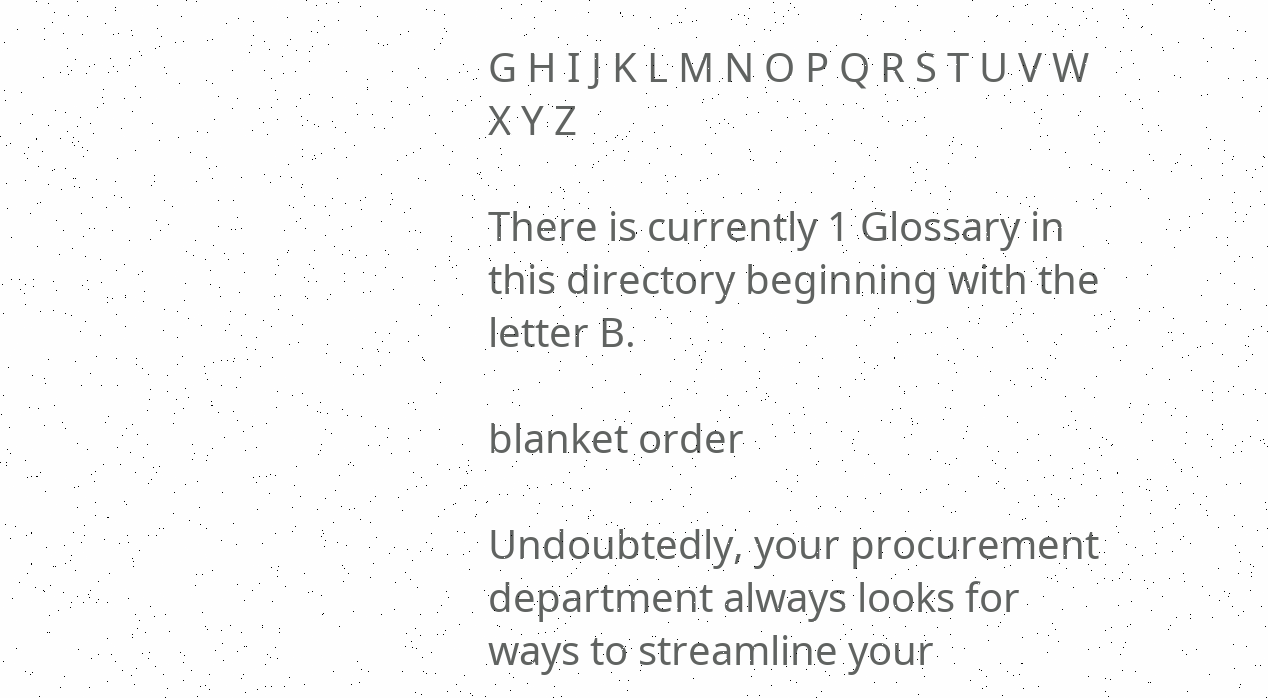G H I J K L M N O P Q R S T U V W X Y Z

There is currently 1 Glossary in this directory beginning with the letter B.

blanket order

Undoubtedly, your procurement department always looks for ways to streamline your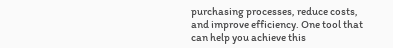purchasing processes, reduce costs, and improve efficiency. One tool that can help you achieve this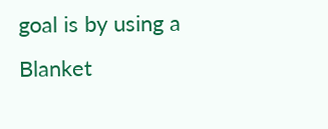goal is by using a Blanket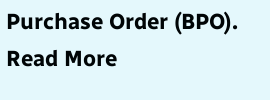Purchase Order (BPO). Read More